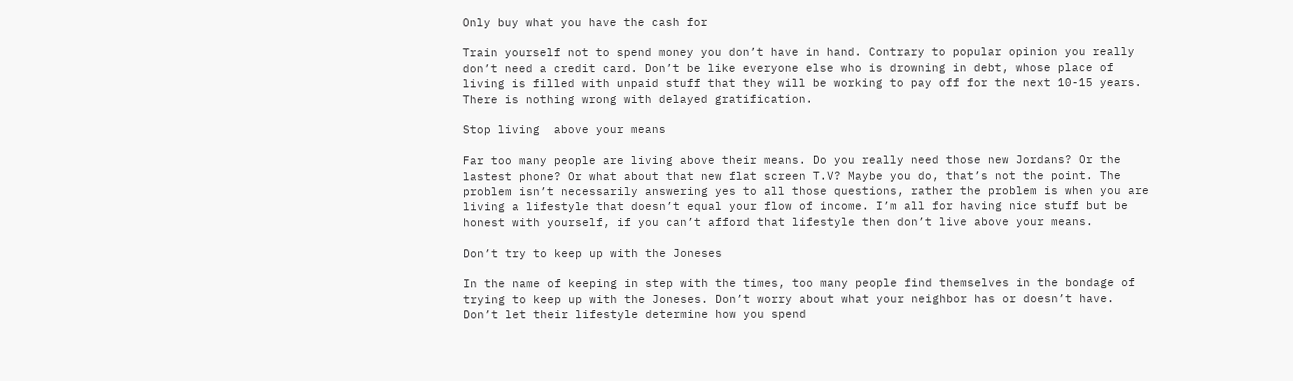Only buy what you have the cash for

Train yourself not to spend money you don’t have in hand. Contrary to popular opinion you really don’t need a credit card. Don’t be like everyone else who is drowning in debt, whose place of living is filled with unpaid stuff that they will be working to pay off for the next 10-15 years. There is nothing wrong with delayed gratification.

Stop living  above your means

Far too many people are living above their means. Do you really need those new Jordans? Or the lastest phone? Or what about that new flat screen T.V? Maybe you do, that’s not the point. The problem isn’t necessarily answering yes to all those questions, rather the problem is when you are living a lifestyle that doesn’t equal your flow of income. I’m all for having nice stuff but be honest with yourself, if you can’t afford that lifestyle then don’t live above your means.

Don’t try to keep up with the Joneses

In the name of keeping in step with the times, too many people find themselves in the bondage of trying to keep up with the Joneses. Don’t worry about what your neighbor has or doesn’t have. Don’t let their lifestyle determine how you spend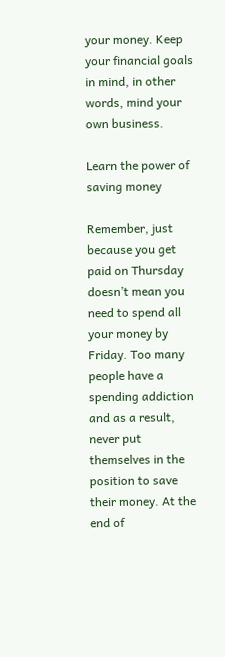your money. Keep your financial goals in mind, in other words, mind your own business.

Learn the power of saving money

Remember, just because you get paid on Thursday doesn’t mean you need to spend all your money by Friday. Too many people have a spending addiction and as a result, never put themselves in the position to save their money. At the end of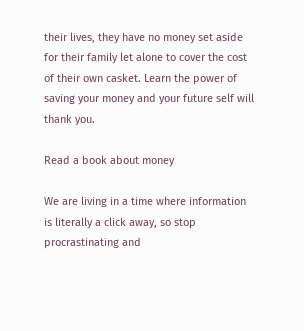their lives, they have no money set aside for their family let alone to cover the cost of their own casket. Learn the power of saving your money and your future self will thank you.

Read a book about money

We are living in a time where information is literally a click away, so stop procrastinating and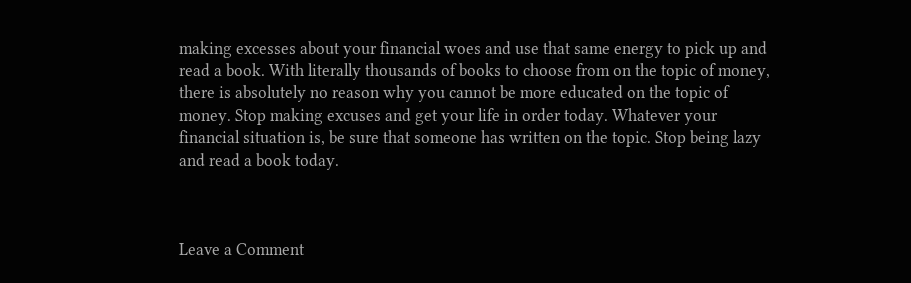making excesses about your financial woes and use that same energy to pick up and read a book. With literally thousands of books to choose from on the topic of money, there is absolutely no reason why you cannot be more educated on the topic of money. Stop making excuses and get your life in order today. Whatever your financial situation is, be sure that someone has written on the topic. Stop being lazy and read a book today.



Leave a Comment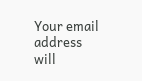Your email address will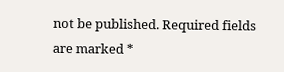not be published. Required fields are marked *